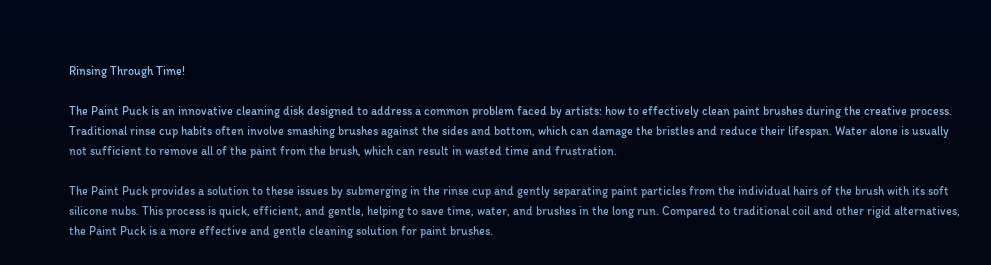Rinsing Through Time!

The Paint Puck is an innovative cleaning disk designed to address a common problem faced by artists: how to effectively clean paint brushes during the creative process. Traditional rinse cup habits often involve smashing brushes against the sides and bottom, which can damage the bristles and reduce their lifespan. Water alone is usually not sufficient to remove all of the paint from the brush, which can result in wasted time and frustration.

The Paint Puck provides a solution to these issues by submerging in the rinse cup and gently separating paint particles from the individual hairs of the brush with its soft silicone nubs. This process is quick, efficient, and gentle, helping to save time, water, and brushes in the long run. Compared to traditional coil and other rigid alternatives, the Paint Puck is a more effective and gentle cleaning solution for paint brushes.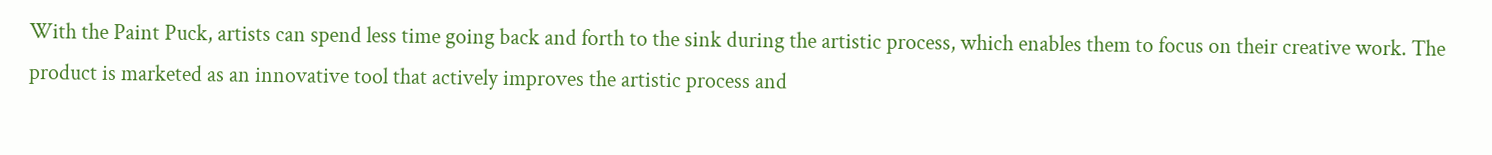With the Paint Puck, artists can spend less time going back and forth to the sink during the artistic process, which enables them to focus on their creative work. The product is marketed as an innovative tool that actively improves the artistic process and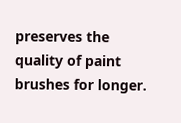preserves the quality of paint brushes for longer.